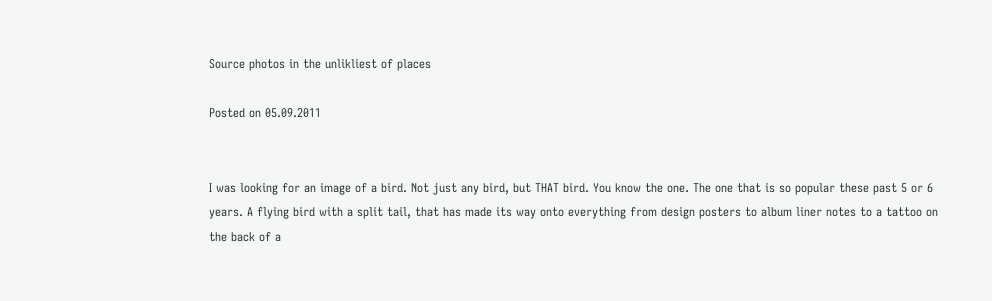Source photos in the unlikliest of places

Posted on 05.09.2011


I was looking for an image of a bird. Not just any bird, but THAT bird. You know the one. The one that is so popular these past 5 or 6 years. A flying bird with a split tail, that has made its way onto everything from design posters to album liner notes to a tattoo on the back of a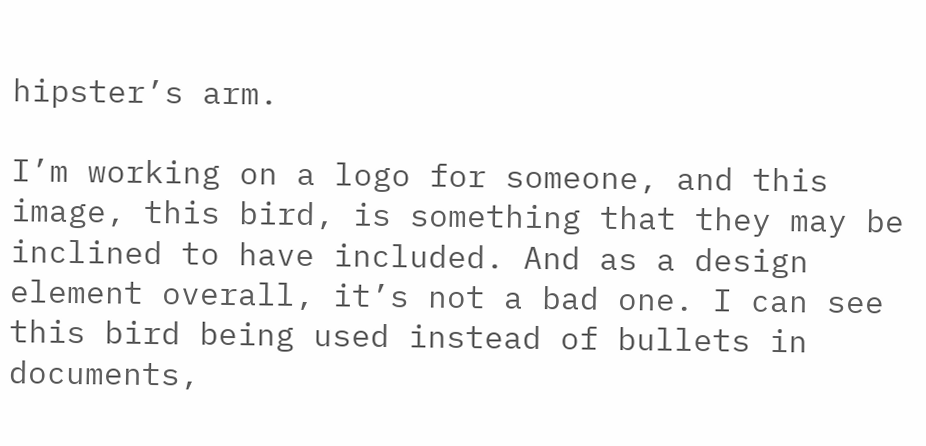hipster’s arm.

I’m working on a logo for someone, and this image, this bird, is something that they may be inclined to have included. And as a design element overall, it’s not a bad one. I can see this bird being used instead of bullets in documents,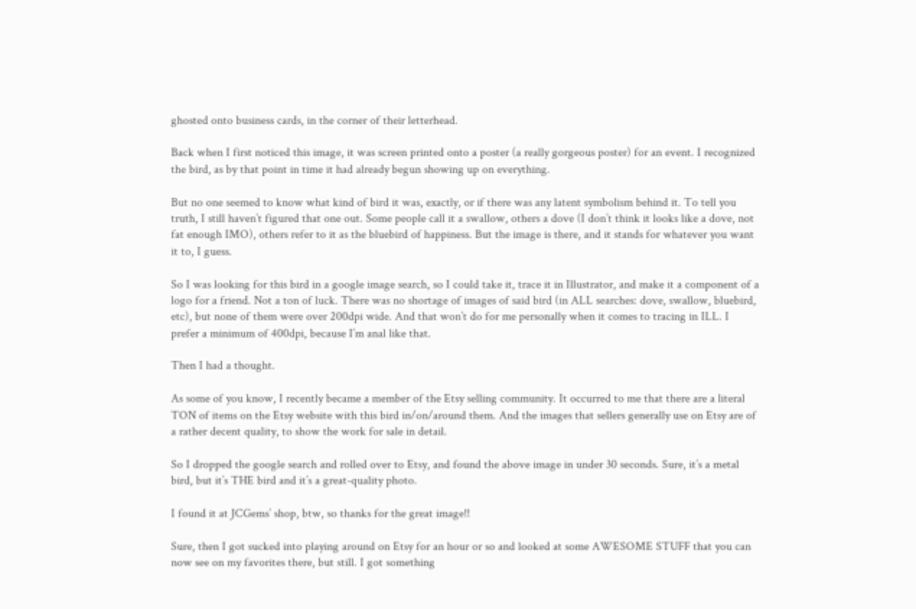ghosted onto business cards, in the corner of their letterhead.

Back when I first noticed this image, it was screen printed onto a poster (a really gorgeous poster) for an event. I recognized the bird, as by that point in time it had already begun showing up on everything.

But no one seemed to know what kind of bird it was, exactly, or if there was any latent symbolism behind it. To tell you truth, I still haven’t figured that one out. Some people call it a swallow, others a dove (I don’t think it looks like a dove, not fat enough IMO), others refer to it as the bluebird of happiness. But the image is there, and it stands for whatever you want it to, I guess.

So I was looking for this bird in a google image search, so I could take it, trace it in Illustrator, and make it a component of a logo for a friend. Not a ton of luck. There was no shortage of images of said bird (in ALL searches: dove, swallow, bluebird, etc), but none of them were over 200dpi wide. And that won’t do for me personally when it comes to tracing in ILL. I prefer a minimum of 400dpi, because I’m anal like that.

Then I had a thought.

As some of you know, I recently became a member of the Etsy selling community. It occurred to me that there are a literal TON of items on the Etsy website with this bird in/on/around them. And the images that sellers generally use on Etsy are of a rather decent quality, to show the work for sale in detail.

So I dropped the google search and rolled over to Etsy, and found the above image in under 30 seconds. Sure, it’s a metal bird, but it’s THE bird and it’s a great-quality photo.

I found it at JCGems’ shop, btw, so thanks for the great image!!

Sure, then I got sucked into playing around on Etsy for an hour or so and looked at some AWESOME STUFF that you can now see on my favorites there, but still. I got something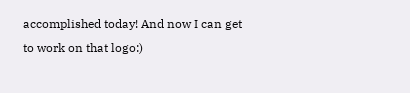accomplished today! And now I can get to work on that logo:)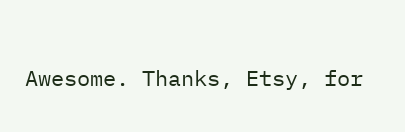Awesome. Thanks, Etsy, for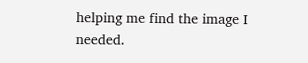helping me find the image I needed.